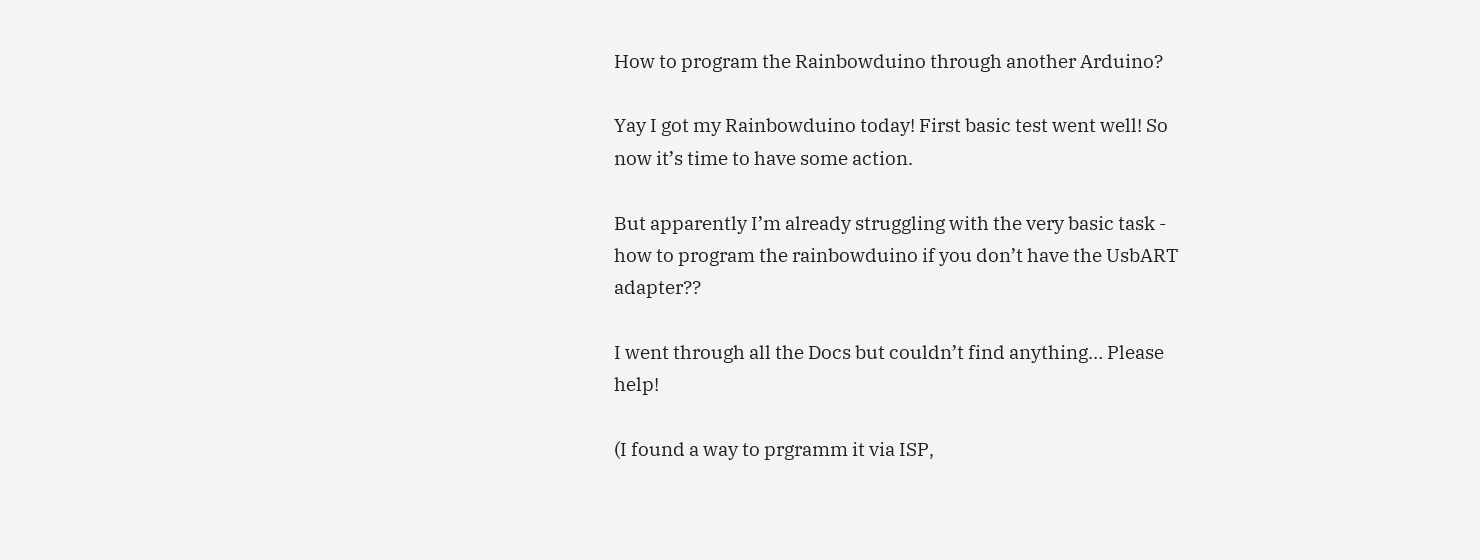How to program the Rainbowduino through another Arduino?

Yay I got my Rainbowduino today! First basic test went well! So now it’s time to have some action.

But apparently I’m already struggling with the very basic task - how to program the rainbowduino if you don’t have the UsbART adapter??

I went through all the Docs but couldn’t find anything… Please help!

(I found a way to prgramm it via ISP,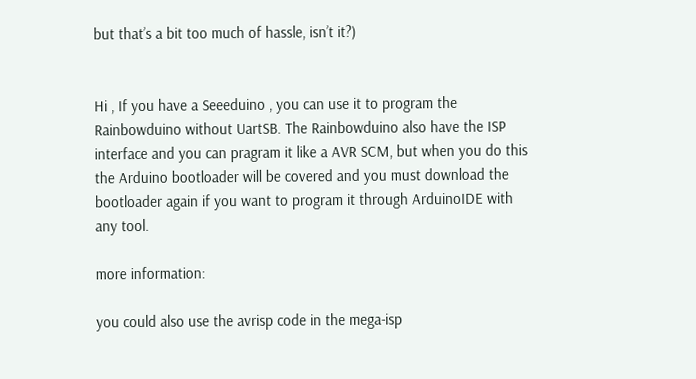but that’s a bit too much of hassle, isn’t it?)


Hi , If you have a Seeeduino , you can use it to program the Rainbowduino without UartSB. The Rainbowduino also have the ISP interface and you can pragram it like a AVR SCM, but when you do this the Arduino bootloader will be covered and you must download the bootloader again if you want to program it through ArduinoIDE with any tool.

more information:

you could also use the avrisp code in the mega-isp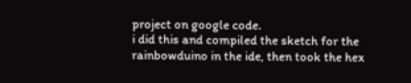project on google code.
i did this and compiled the sketch for the rainbowduino in the ide, then took the hex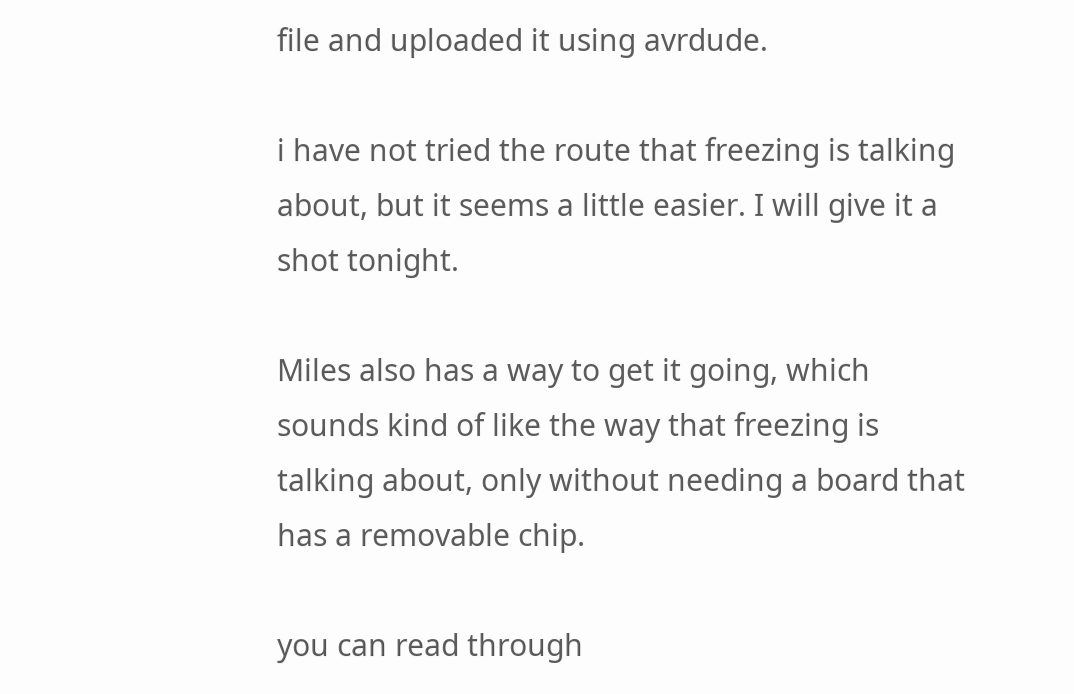file and uploaded it using avrdude.

i have not tried the route that freezing is talking about, but it seems a little easier. I will give it a shot tonight.

Miles also has a way to get it going, which sounds kind of like the way that freezing is talking about, only without needing a board that has a removable chip.

you can read through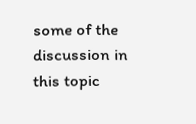some of the discussion in this topic